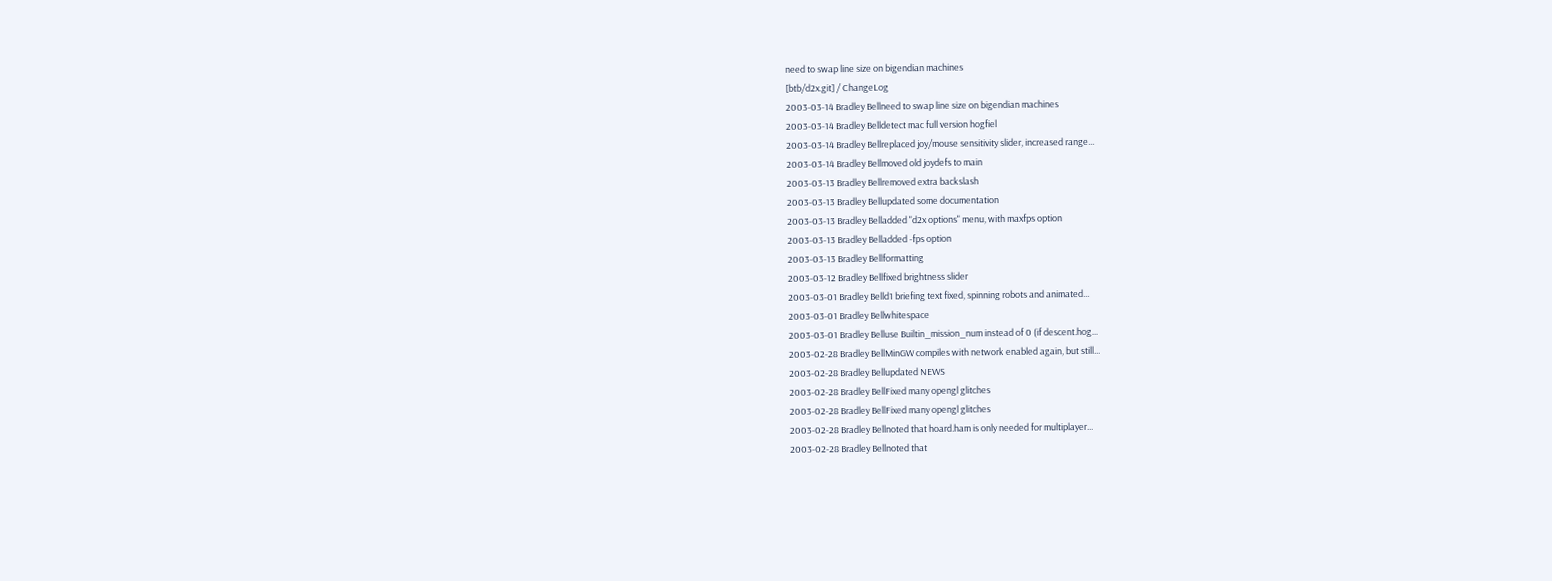need to swap line size on bigendian machines
[btb/d2x.git] / ChangeLog
2003-03-14 Bradley Bellneed to swap line size on bigendian machines
2003-03-14 Bradley Belldetect mac full version hogfiel
2003-03-14 Bradley Bellreplaced joy/mouse sensitivity slider, increased range...
2003-03-14 Bradley Bellmoved old joydefs to main
2003-03-13 Bradley Bellremoved extra backslash
2003-03-13 Bradley Bellupdated some documentation
2003-03-13 Bradley Belladded "d2x options" menu, with maxfps option
2003-03-13 Bradley Belladded -fps option
2003-03-13 Bradley Bellformatting
2003-03-12 Bradley Bellfixed brightness slider
2003-03-01 Bradley Belld1 briefing text fixed, spinning robots and animated...
2003-03-01 Bradley Bellwhitespace
2003-03-01 Bradley Belluse Builtin_mission_num instead of 0 (if descent.hog...
2003-02-28 Bradley BellMinGW compiles with network enabled again, but still...
2003-02-28 Bradley Bellupdated NEWS
2003-02-28 Bradley BellFixed many opengl glitches
2003-02-28 Bradley BellFixed many opengl glitches
2003-02-28 Bradley Bellnoted that hoard.ham is only needed for multiplayer...
2003-02-28 Bradley Bellnoted that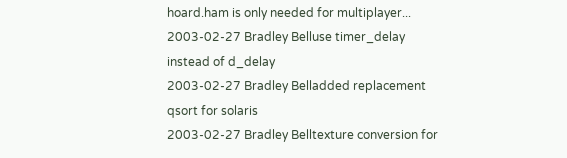hoard.ham is only needed for multiplayer...
2003-02-27 Bradley Belluse timer_delay instead of d_delay
2003-02-27 Bradley Belladded replacement qsort for solaris
2003-02-27 Bradley Belltexture conversion for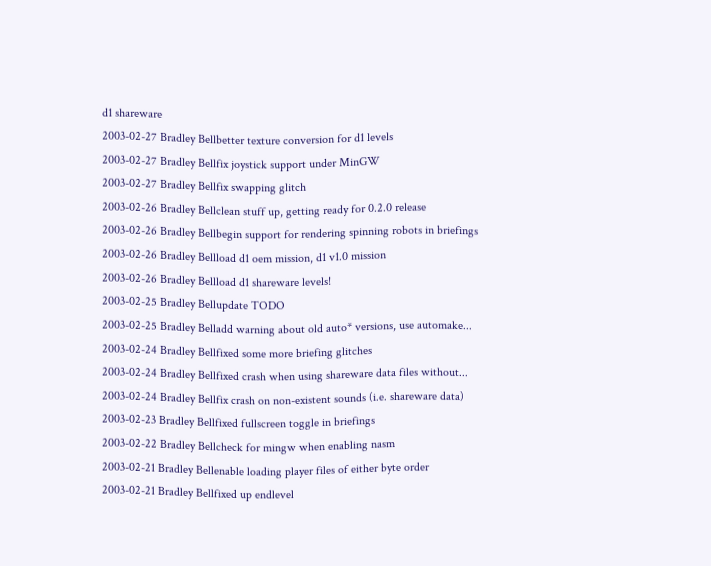d1 shareware
2003-02-27 Bradley Bellbetter texture conversion for d1 levels
2003-02-27 Bradley Bellfix joystick support under MinGW
2003-02-27 Bradley Bellfix swapping glitch
2003-02-26 Bradley Bellclean stuff up, getting ready for 0.2.0 release
2003-02-26 Bradley Bellbegin support for rendering spinning robots in briefings
2003-02-26 Bradley Bellload d1 oem mission, d1 v1.0 mission
2003-02-26 Bradley Bellload d1 shareware levels!
2003-02-25 Bradley Bellupdate TODO
2003-02-25 Bradley Belladd warning about old auto* versions, use automake...
2003-02-24 Bradley Bellfixed some more briefing glitches
2003-02-24 Bradley Bellfixed crash when using shareware data files without...
2003-02-24 Bradley Bellfix crash on non-existent sounds (i.e. shareware data)
2003-02-23 Bradley Bellfixed fullscreen toggle in briefings
2003-02-22 Bradley Bellcheck for mingw when enabling nasm
2003-02-21 Bradley Bellenable loading player files of either byte order
2003-02-21 Bradley Bellfixed up endlevel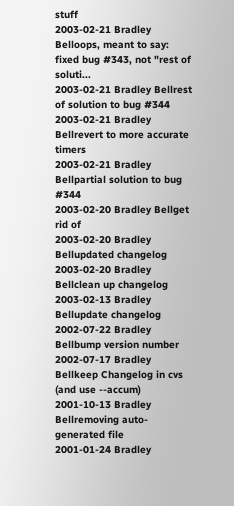stuff
2003-02-21 Bradley Belloops, meant to say: fixed bug #343, not "rest of soluti...
2003-02-21 Bradley Bellrest of solution to bug #344
2003-02-21 Bradley Bellrevert to more accurate timers
2003-02-21 Bradley Bellpartial solution to bug #344
2003-02-20 Bradley Bellget rid of
2003-02-20 Bradley Bellupdated changelog
2003-02-20 Bradley Bellclean up changelog
2003-02-13 Bradley Bellupdate changelog
2002-07-22 Bradley Bellbump version number
2002-07-17 Bradley Bellkeep Changelog in cvs (and use --accum)
2001-10-13 Bradley Bellremoving auto-generated file
2001-01-24 Bradley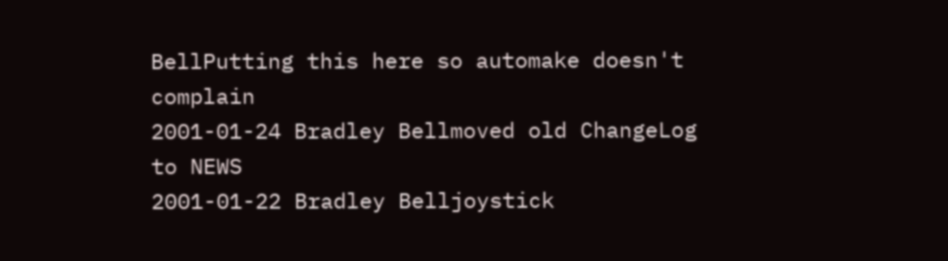BellPutting this here so automake doesn't complain
2001-01-24 Bradley Bellmoved old ChangeLog to NEWS
2001-01-22 Bradley Belljoystick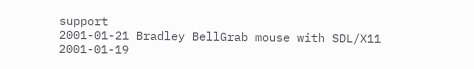support
2001-01-21 Bradley BellGrab mouse with SDL/X11
2001-01-19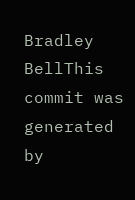Bradley BellThis commit was generated by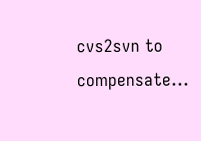cvs2svn to compensate...